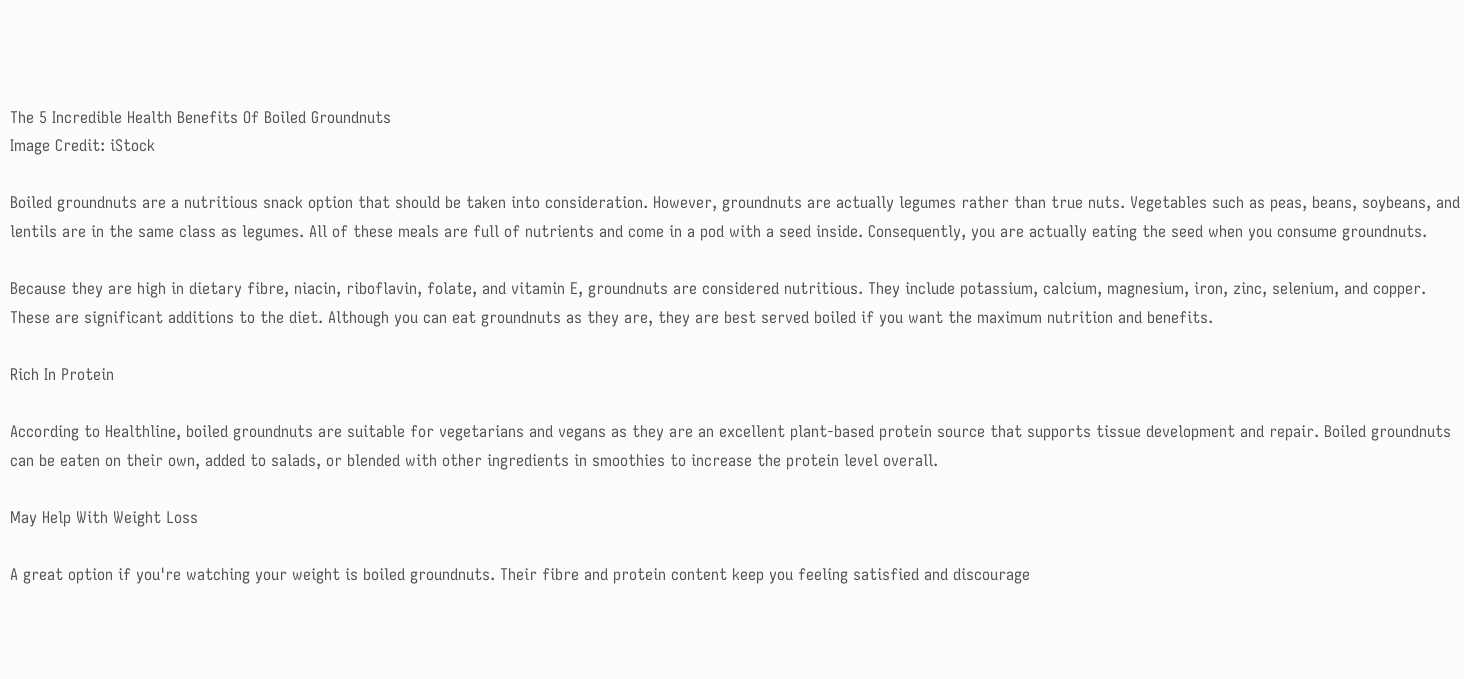The 5 Incredible Health Benefits Of Boiled Groundnuts
Image Credit: iStock

Boiled groundnuts are a nutritious snack option that should be taken into consideration. However, groundnuts are actually legumes rather than true nuts. Vegetables such as peas, beans, soybeans, and lentils are in the same class as legumes. All of these meals are full of nutrients and come in a pod with a seed inside. Consequently, you are actually eating the seed when you consume groundnuts.

Because they are high in dietary fibre, niacin, riboflavin, folate, and vitamin E, groundnuts are considered nutritious. They include potassium, calcium, magnesium, iron, zinc, selenium, and copper. These are significant additions to the diet. Although you can eat groundnuts as they are, they are best served boiled if you want the maximum nutrition and benefits.

Rich In Protein

According to Healthline, boiled groundnuts are suitable for vegetarians and vegans as they are an excellent plant-based protein source that supports tissue development and repair. Boiled groundnuts can be eaten on their own, added to salads, or blended with other ingredients in smoothies to increase the protein level overall.

May Help With Weight Loss

A great option if you're watching your weight is boiled groundnuts. Their fibre and protein content keep you feeling satisfied and discourage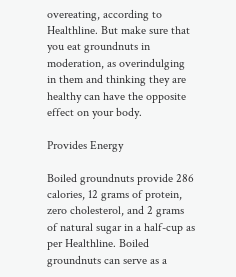overeating, according to Healthline. But make sure that you eat groundnuts in moderation, as overindulging in them and thinking they are healthy can have the opposite effect on your body.

Provides Energy

Boiled groundnuts provide 286 calories, 12 grams of protein, zero cholesterol, and 2 grams of natural sugar in a half-cup as per Healthline. Boiled groundnuts can serve as a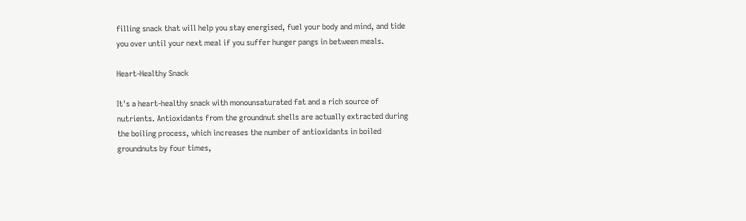filling snack that will help you stay energised, fuel your body and mind, and tide you over until your next meal if you suffer hunger pangs in between meals.

Heart-Healthy Snack

It's a heart-healthy snack with monounsaturated fat and a rich source of nutrients. Antioxidants from the groundnut shells are actually extracted during the boiling process, which increases the number of antioxidants in boiled groundnuts by four times,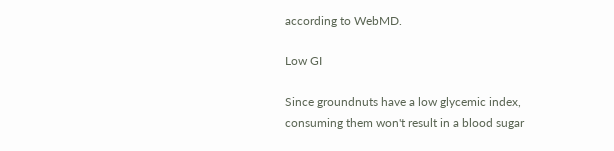according to WebMD.

Low GI

Since groundnuts have a low glycemic index, consuming them won't result in a blood sugar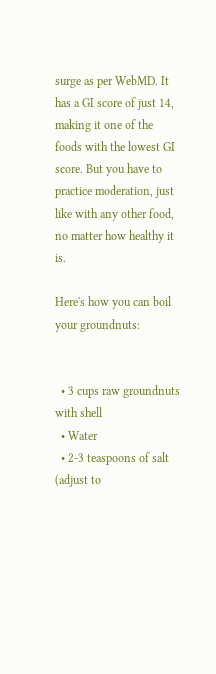surge as per WebMD. It has a GI score of just 14, making it one of the foods with the lowest GI score. But you have to practice moderation, just like with any other food, no matter how healthy it is.

Here's how you can boil your groundnuts:


  • 3 cups raw groundnuts with shell
  • Water
  • 2-3 teaspoons of salt (adjust to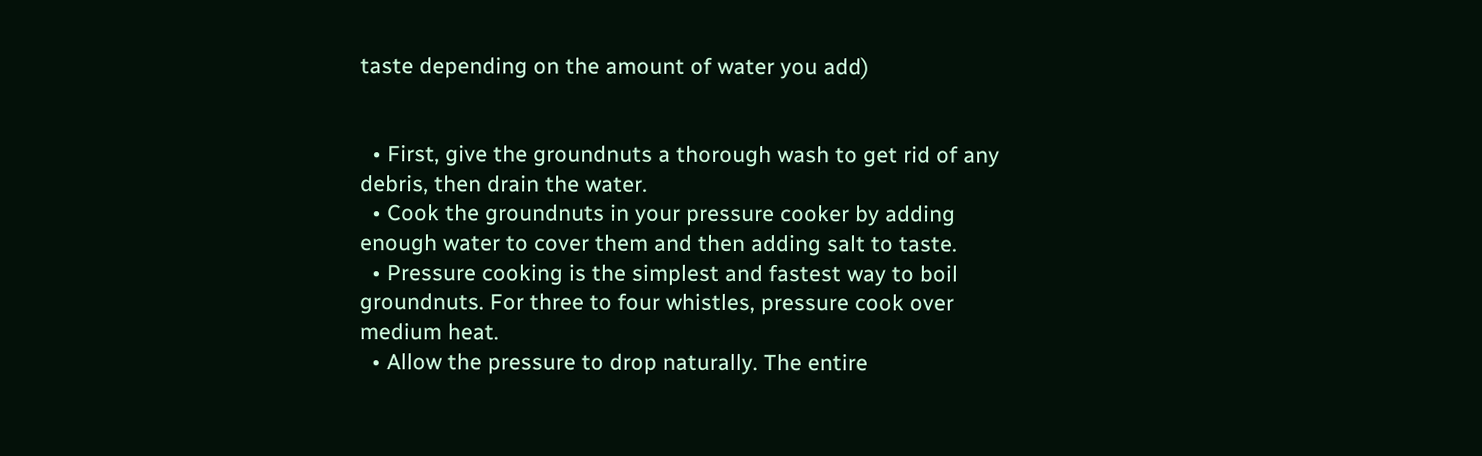taste depending on the amount of water you add)


  • First, give the groundnuts a thorough wash to get rid of any debris, then drain the water.
  • Cook the groundnuts in your pressure cooker by adding enough water to cover them and then adding salt to taste.
  • Pressure cooking is the simplest and fastest way to boil groundnuts. For three to four whistles, pressure cook over medium heat.
  • Allow the pressure to drop naturally. The entire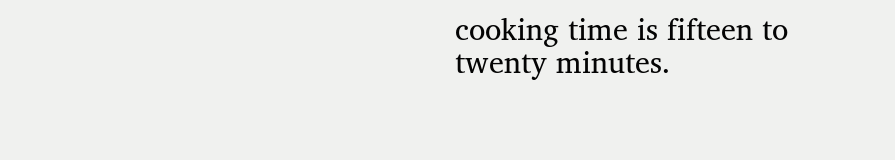cooking time is fifteen to twenty minutes.